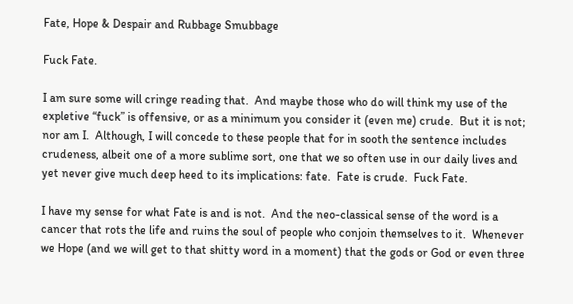Fate, Hope & Despair and Rubbage Smubbage

Fuck Fate.

I am sure some will cringe reading that.  And maybe those who do will think my use of the expletive “fuck” is offensive, or as a minimum you consider it (even me) crude.  But it is not; nor am I.  Although, I will concede to these people that for in sooth the sentence includes crudeness, albeit one of a more sublime sort, one that we so often use in our daily lives and yet never give much deep heed to its implications: fate.  Fate is crude.  Fuck Fate.

I have my sense for what Fate is and is not.  And the neo-classical sense of the word is a cancer that rots the life and ruins the soul of people who conjoin themselves to it.  Whenever we Hope (and we will get to that shitty word in a moment) that the gods or God or even three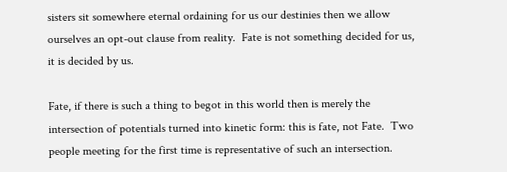sisters sit somewhere eternal ordaining for us our destinies then we allow ourselves an opt-out clause from reality.  Fate is not something decided for us, it is decided by us.

Fate, if there is such a thing to begot in this world then is merely the intersection of potentials turned into kinetic form: this is fate, not Fate.  Two people meeting for the first time is representative of such an intersection.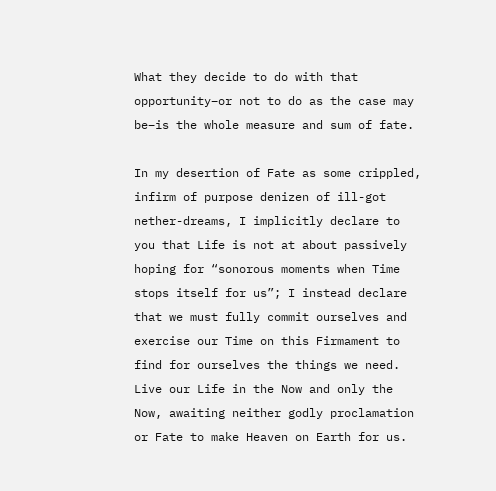What they decide to do with that opportunity–or not to do as the case may be–is the whole measure and sum of fate.

In my desertion of Fate as some crippled, infirm of purpose denizen of ill-got nether-dreams, I implicitly declare to you that Life is not at about passively hoping for “sonorous moments when Time stops itself for us”; I instead declare that we must fully commit ourselves and exercise our Time on this Firmament to find for ourselves the things we need.  Live our Life in the Now and only the Now, awaiting neither godly proclamation or Fate to make Heaven on Earth for us.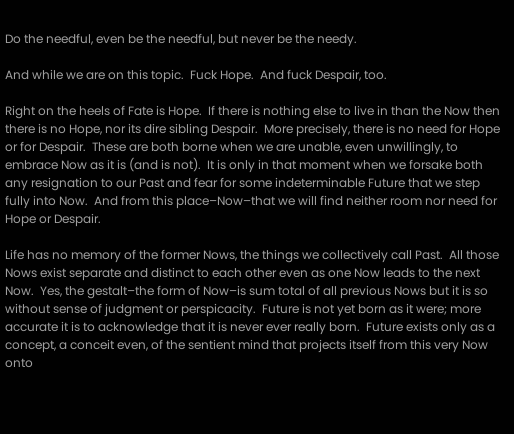Do the needful, even be the needful, but never be the needy.

And while we are on this topic.  Fuck Hope.  And fuck Despair, too.

Right on the heels of Fate is Hope.  If there is nothing else to live in than the Now then there is no Hope, nor its dire sibling Despair.  More precisely, there is no need for Hope or for Despair.  These are both borne when we are unable, even unwillingly, to embrace Now as it is (and is not).  It is only in that moment when we forsake both any resignation to our Past and fear for some indeterminable Future that we step fully into Now.  And from this place–Now–that we will find neither room nor need for Hope or Despair.

Life has no memory of the former Nows, the things we collectively call Past.  All those Nows exist separate and distinct to each other even as one Now leads to the next Now.  Yes, the gestalt–the form of Now–is sum total of all previous Nows but it is so without sense of judgment or perspicacity.  Future is not yet born as it were; more accurate it is to acknowledge that it is never ever really born.  Future exists only as a concept, a conceit even, of the sentient mind that projects itself from this very Now onto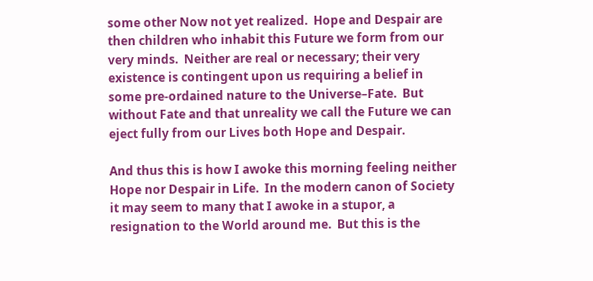some other Now not yet realized.  Hope and Despair are then children who inhabit this Future we form from our very minds.  Neither are real or necessary; their very existence is contingent upon us requiring a belief in some pre-ordained nature to the Universe–Fate.  But without Fate and that unreality we call the Future we can eject fully from our Lives both Hope and Despair.

And thus this is how I awoke this morning feeling neither Hope nor Despair in Life.  In the modern canon of Society it may seem to many that I awoke in a stupor, a resignation to the World around me.  But this is the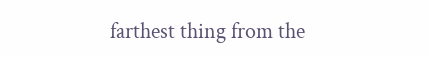farthest thing from the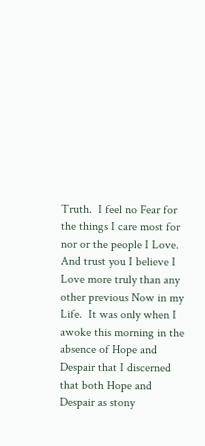Truth.  I feel no Fear for the things I care most for nor or the people I Love.  And trust you I believe I Love more truly than any other previous Now in my Life.  It was only when I awoke this morning in the absence of Hope and Despair that I discerned that both Hope and Despair as stony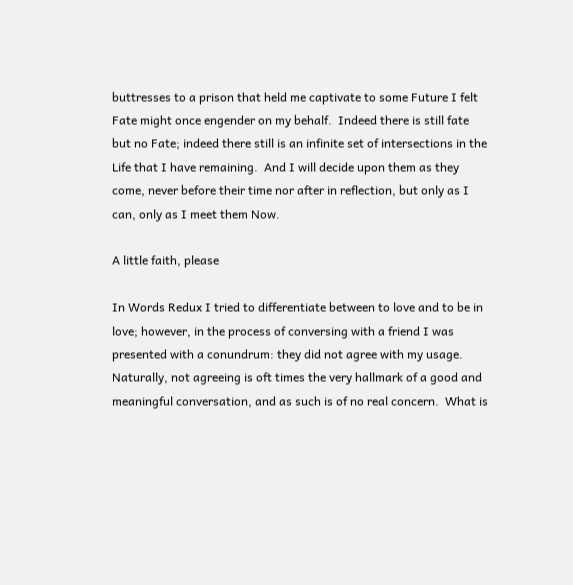buttresses to a prison that held me captivate to some Future I felt Fate might once engender on my behalf.  Indeed there is still fate but no Fate; indeed there still is an infinite set of intersections in the Life that I have remaining.  And I will decide upon them as they come, never before their time nor after in reflection, but only as I can, only as I meet them Now.

A little faith, please

In Words Redux I tried to differentiate between to love and to be in love; however, in the process of conversing with a friend I was presented with a conundrum: they did not agree with my usage.  Naturally, not agreeing is oft times the very hallmark of a good and meaningful conversation, and as such is of no real concern.  What is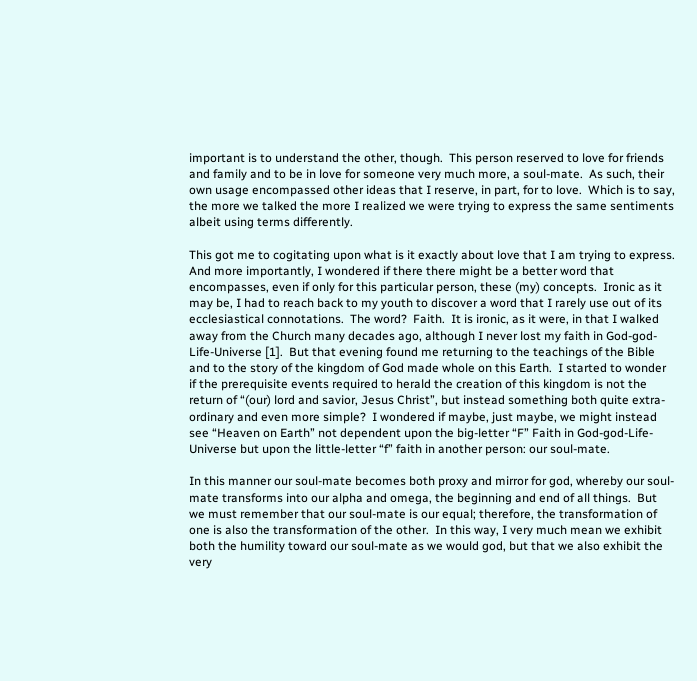important is to understand the other, though.  This person reserved to love for friends and family and to be in love for someone very much more, a soul-mate.  As such, their own usage encompassed other ideas that I reserve, in part, for to love.  Which is to say, the more we talked the more I realized we were trying to express the same sentiments albeit using terms differently.

This got me to cogitating upon what is it exactly about love that I am trying to express.  And more importantly, I wondered if there there might be a better word that encompasses, even if only for this particular person, these (my) concepts.  Ironic as it may be, I had to reach back to my youth to discover a word that I rarely use out of its ecclesiastical connotations.  The word?  Faith.  It is ironic, as it were, in that I walked away from the Church many decades ago, although I never lost my faith in God-god-Life-Universe [1].  But that evening found me returning to the teachings of the Bible and to the story of the kingdom of God made whole on this Earth.  I started to wonder if the prerequisite events required to herald the creation of this kingdom is not the return of “(our) lord and savior, Jesus Christ”, but instead something both quite extra-ordinary and even more simple?  I wondered if maybe, just maybe, we might instead see “Heaven on Earth” not dependent upon the big-letter “F” Faith in God-god-Life-Universe but upon the little-letter “f” faith in another person: our soul-mate.

In this manner our soul-mate becomes both proxy and mirror for god, whereby our soul-mate transforms into our alpha and omega, the beginning and end of all things.  But we must remember that our soul-mate is our equal; therefore, the transformation of one is also the transformation of the other.  In this way, I very much mean we exhibit both the humility toward our soul-mate as we would god, but that we also exhibit the very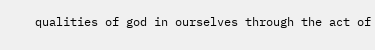qualities of god in ourselves through the act of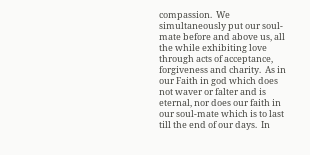compassion.  We simultaneously put our soul-mate before and above us, all the while exhibiting love through acts of acceptance, forgiveness and charity.  As in our Faith in god which does not waver or falter and is eternal, nor does our faith in our soul-mate which is to last till the end of our days.  In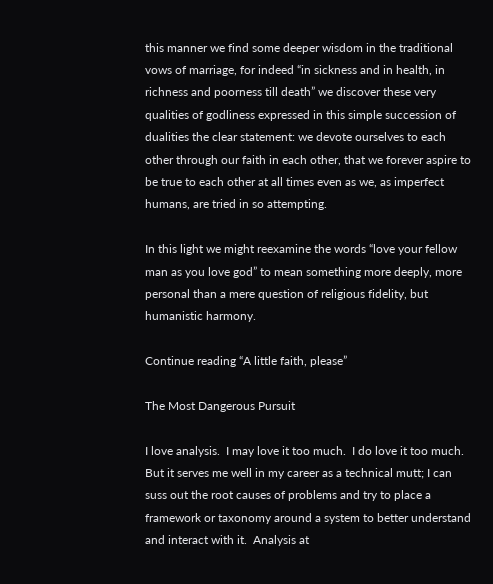this manner we find some deeper wisdom in the traditional vows of marriage, for indeed “in sickness and in health, in richness and poorness till death” we discover these very qualities of godliness expressed in this simple succession of dualities the clear statement: we devote ourselves to each other through our faith in each other, that we forever aspire to be true to each other at all times even as we, as imperfect humans, are tried in so attempting.

In this light we might reexamine the words “love your fellow man as you love god” to mean something more deeply, more personal than a mere question of religious fidelity, but humanistic harmony.

Continue reading “A little faith, please”

The Most Dangerous Pursuit

I love analysis.  I may love it too much.  I do love it too much.  But it serves me well in my career as a technical mutt; I can suss out the root causes of problems and try to place a framework or taxonomy around a system to better understand and interact with it.  Analysis at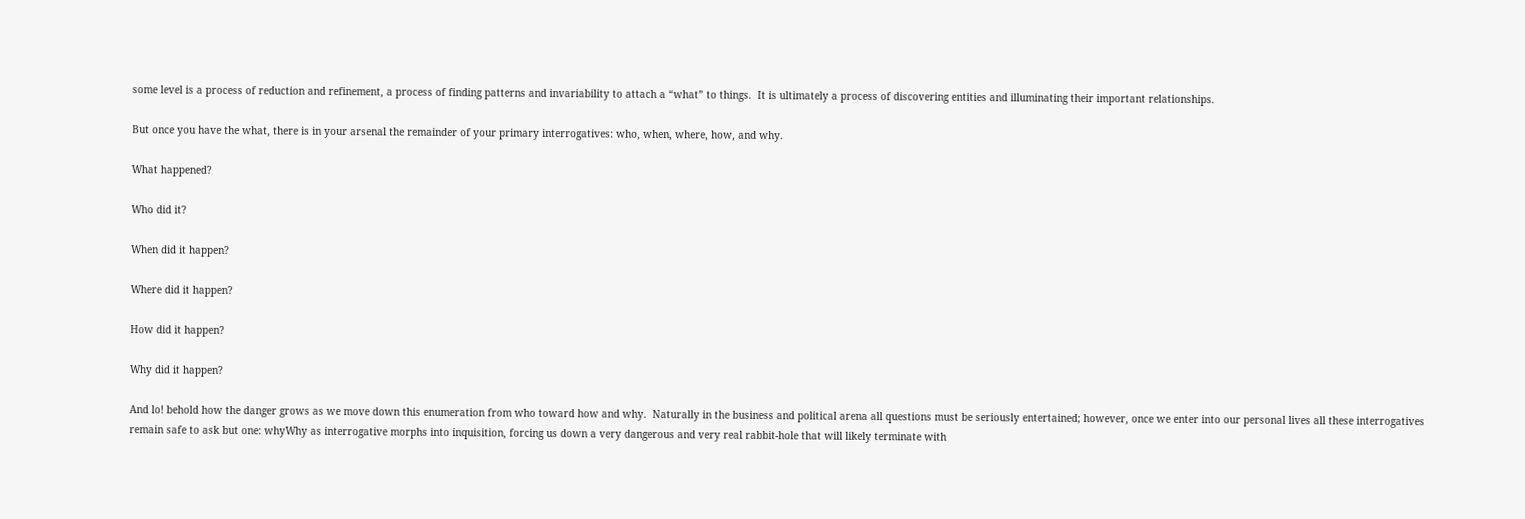some level is a process of reduction and refinement, a process of finding patterns and invariability to attach a “what” to things.  It is ultimately a process of discovering entities and illuminating their important relationships.

But once you have the what, there is in your arsenal the remainder of your primary interrogatives: who, when, where, how, and why.

What happened?

Who did it?

When did it happen?

Where did it happen?

How did it happen?

Why did it happen?

And lo! behold how the danger grows as we move down this enumeration from who toward how and why.  Naturally in the business and political arena all questions must be seriously entertained; however, once we enter into our personal lives all these interrogatives remain safe to ask but one: whyWhy as interrogative morphs into inquisition, forcing us down a very dangerous and very real rabbit-hole that will likely terminate with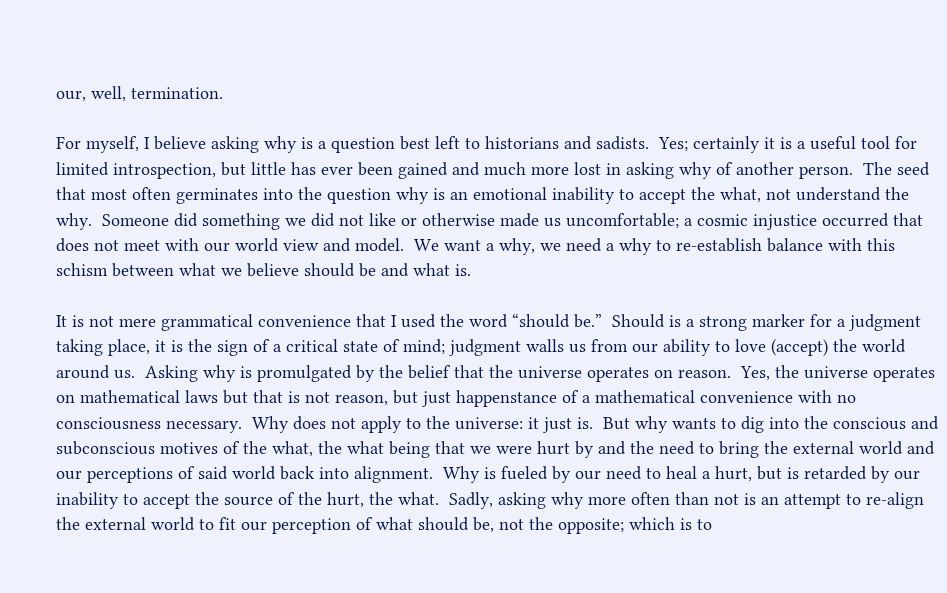our, well, termination.

For myself, I believe asking why is a question best left to historians and sadists.  Yes; certainly it is a useful tool for limited introspection, but little has ever been gained and much more lost in asking why of another person.  The seed that most often germinates into the question why is an emotional inability to accept the what, not understand the why.  Someone did something we did not like or otherwise made us uncomfortable; a cosmic injustice occurred that does not meet with our world view and model.  We want a why, we need a why to re-establish balance with this schism between what we believe should be and what is.

It is not mere grammatical convenience that I used the word “should be.”  Should is a strong marker for a judgment taking place, it is the sign of a critical state of mind; judgment walls us from our ability to love (accept) the world around us.  Asking why is promulgated by the belief that the universe operates on reason.  Yes, the universe operates on mathematical laws but that is not reason, but just happenstance of a mathematical convenience with no consciousness necessary.  Why does not apply to the universe: it just is.  But why wants to dig into the conscious and subconscious motives of the what, the what being that we were hurt by and the need to bring the external world and our perceptions of said world back into alignment.  Why is fueled by our need to heal a hurt, but is retarded by our inability to accept the source of the hurt, the what.  Sadly, asking why more often than not is an attempt to re-align the external world to fit our perception of what should be, not the opposite; which is to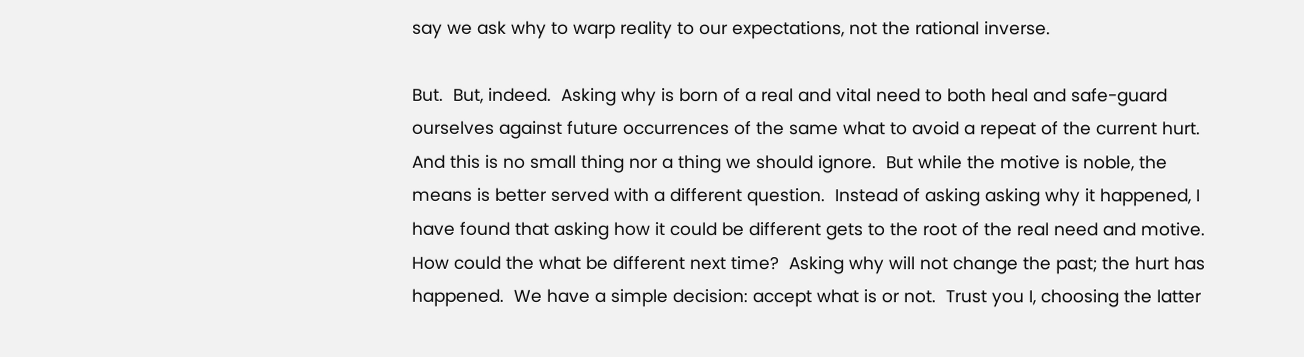say we ask why to warp reality to our expectations, not the rational inverse.

But.  But, indeed.  Asking why is born of a real and vital need to both heal and safe-guard ourselves against future occurrences of the same what to avoid a repeat of the current hurt.  And this is no small thing nor a thing we should ignore.  But while the motive is noble, the means is better served with a different question.  Instead of asking asking why it happened, I have found that asking how it could be different gets to the root of the real need and motive.  How could the what be different next time?  Asking why will not change the past; the hurt has happened.  We have a simple decision: accept what is or not.  Trust you I, choosing the latter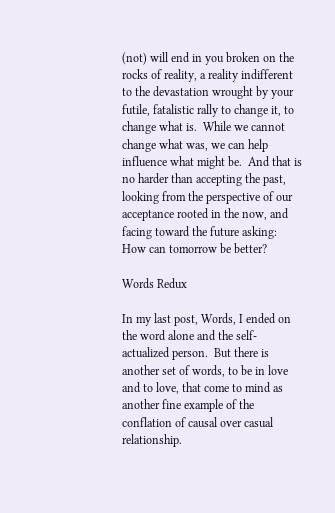(not) will end in you broken on the rocks of reality, a reality indifferent to the devastation wrought by your futile, fatalistic rally to change it, to change what is.  While we cannot change what was, we can help influence what might be.  And that is no harder than accepting the past, looking from the perspective of our acceptance rooted in the now, and facing toward the future asking: How can tomorrow be better?

Words Redux

In my last post, Words, I ended on the word alone and the self-actualized person.  But there is another set of words, to be in love and to love, that come to mind as another fine example of the conflation of causal over casual relationship.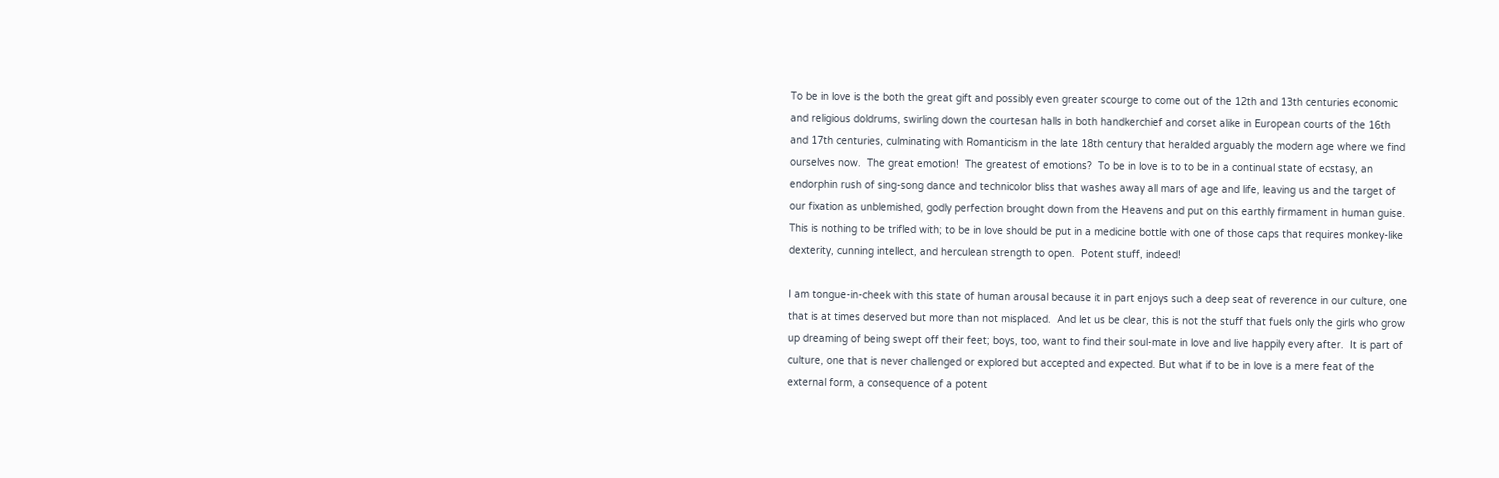To be in love is the both the great gift and possibly even greater scourge to come out of the 12th and 13th centuries economic and religious doldrums, swirling down the courtesan halls in both handkerchief and corset alike in European courts of the 16th and 17th centuries, culminating with Romanticism in the late 18th century that heralded arguably the modern age where we find ourselves now.  The great emotion!  The greatest of emotions?  To be in love is to to be in a continual state of ecstasy, an endorphin rush of sing-song dance and technicolor bliss that washes away all mars of age and life, leaving us and the target of our fixation as unblemished, godly perfection brought down from the Heavens and put on this earthly firmament in human guise.  This is nothing to be trifled with; to be in love should be put in a medicine bottle with one of those caps that requires monkey-like dexterity, cunning intellect, and herculean strength to open.  Potent stuff, indeed!

I am tongue-in-cheek with this state of human arousal because it in part enjoys such a deep seat of reverence in our culture, one that is at times deserved but more than not misplaced.  And let us be clear, this is not the stuff that fuels only the girls who grow up dreaming of being swept off their feet; boys, too, want to find their soul-mate in love and live happily every after.  It is part of culture, one that is never challenged or explored but accepted and expected. But what if to be in love is a mere feat of the external form, a consequence of a potent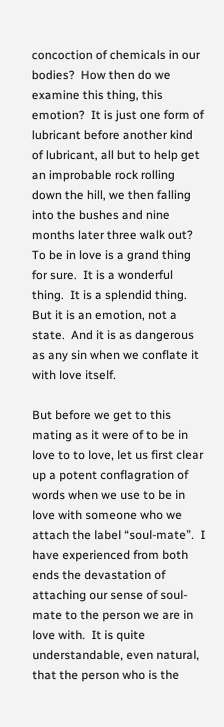concoction of chemicals in our bodies?  How then do we examine this thing, this emotion?  It is just one form of lubricant before another kind of lubricant, all but to help get an improbable rock rolling down the hill, we then falling into the bushes and nine months later three walk out?  To be in love is a grand thing for sure.  It is a wonderful thing.  It is a splendid thing. But it is an emotion, not a state.  And it is as dangerous as any sin when we conflate it with love itself.

But before we get to this mating as it were of to be in love to to love, let us first clear up a potent conflagration of words when we use to be in love with someone who we attach the label “soul-mate”.  I have experienced from both ends the devastation of attaching our sense of soul-mate to the person we are in love with.  It is quite understandable, even natural, that the person who is the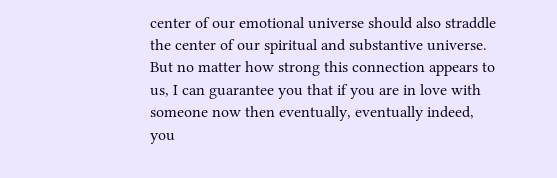center of our emotional universe should also straddle the center of our spiritual and substantive universe.  But no matter how strong this connection appears to us, I can guarantee you that if you are in love with someone now then eventually, eventually indeed, you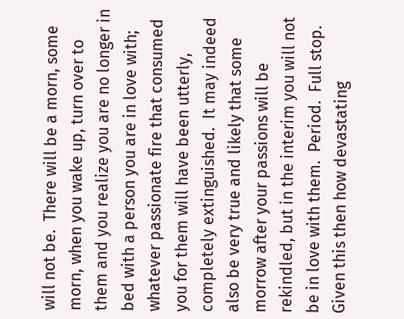will not be.  There will be a morn, some morn, when you wake up, turn over to them and you realize you are no longer in bed with a person you are in love with; whatever passionate fire that consumed you for them will have been utterly, completely extinguished.  It may indeed also be very true and likely that some morrow after your passions will be rekindled, but in the interim you will not be in love with them.  Period.  Full stop.  Given this then how devastating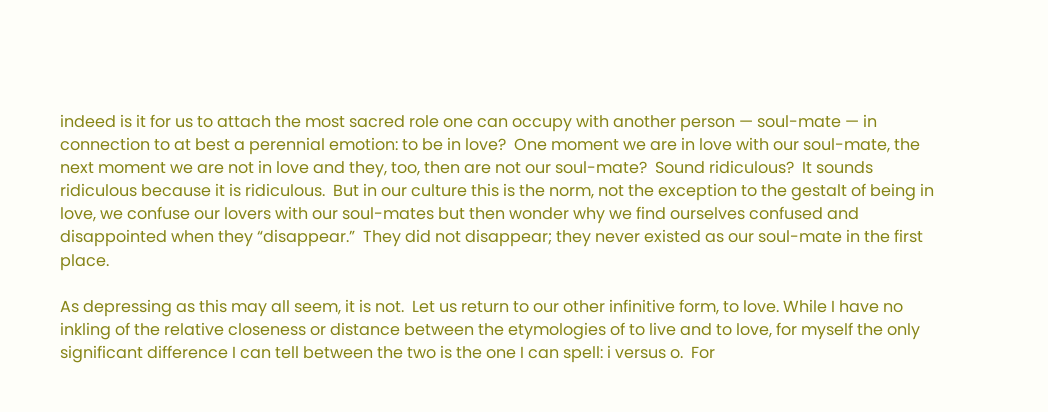indeed is it for us to attach the most sacred role one can occupy with another person — soul-mate — in connection to at best a perennial emotion: to be in love?  One moment we are in love with our soul-mate, the next moment we are not in love and they, too, then are not our soul-mate?  Sound ridiculous?  It sounds ridiculous because it is ridiculous.  But in our culture this is the norm, not the exception to the gestalt of being in love, we confuse our lovers with our soul-mates but then wonder why we find ourselves confused and disappointed when they “disappear.”  They did not disappear; they never existed as our soul-mate in the first place.

As depressing as this may all seem, it is not.  Let us return to our other infinitive form, to love. While I have no inkling of the relative closeness or distance between the etymologies of to live and to love, for myself the only significant difference I can tell between the two is the one I can spell: i versus o.  For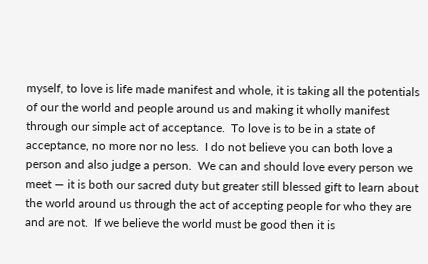myself, to love is life made manifest and whole, it is taking all the potentials of our the world and people around us and making it wholly manifest through our simple act of acceptance.  To love is to be in a state of acceptance, no more nor no less.  I do not believe you can both love a person and also judge a person.  We can and should love every person we meet — it is both our sacred duty but greater still blessed gift to learn about the world around us through the act of accepting people for who they are and are not.  If we believe the world must be good then it is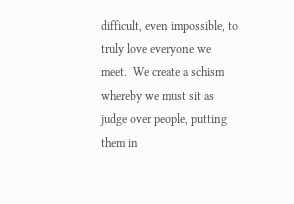difficult, even impossible, to truly love everyone we meet.  We create a schism whereby we must sit as judge over people, putting them in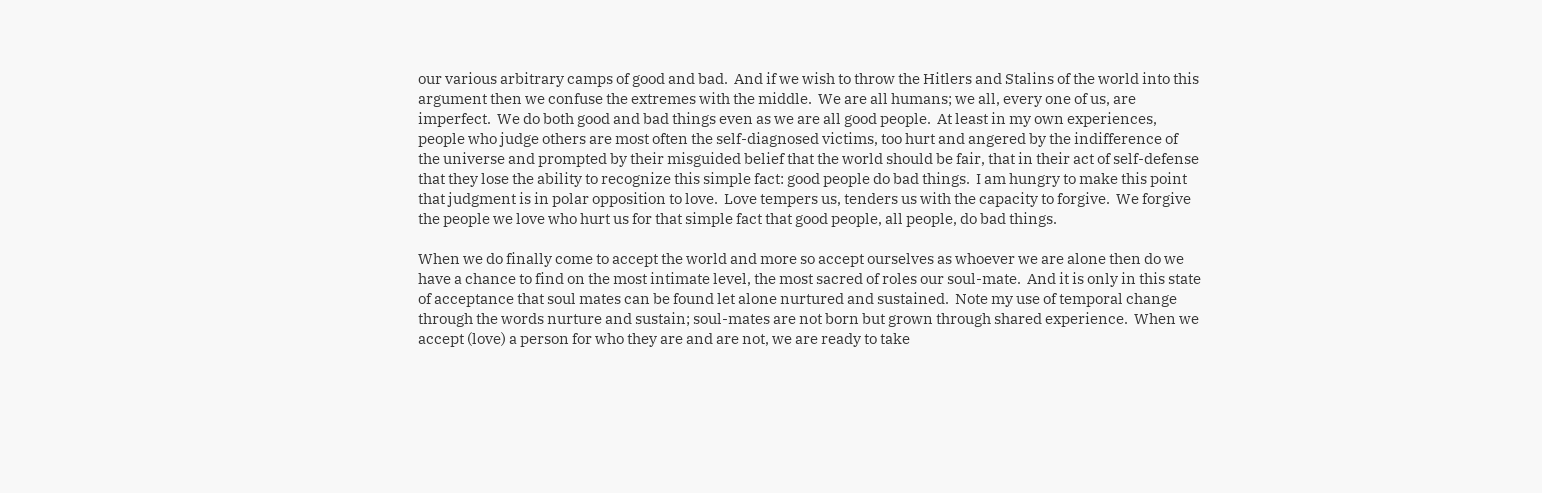our various arbitrary camps of good and bad.  And if we wish to throw the Hitlers and Stalins of the world into this argument then we confuse the extremes with the middle.  We are all humans; we all, every one of us, are imperfect.  We do both good and bad things even as we are all good people.  At least in my own experiences, people who judge others are most often the self-diagnosed victims, too hurt and angered by the indifference of the universe and prompted by their misguided belief that the world should be fair, that in their act of self-defense that they lose the ability to recognize this simple fact: good people do bad things.  I am hungry to make this point that judgment is in polar opposition to love.  Love tempers us, tenders us with the capacity to forgive.  We forgive the people we love who hurt us for that simple fact that good people, all people, do bad things.

When we do finally come to accept the world and more so accept ourselves as whoever we are alone then do we have a chance to find on the most intimate level, the most sacred of roles our soul-mate.  And it is only in this state of acceptance that soul mates can be found let alone nurtured and sustained.  Note my use of temporal change through the words nurture and sustain; soul-mates are not born but grown through shared experience.  When we accept (love) a person for who they are and are not, we are ready to take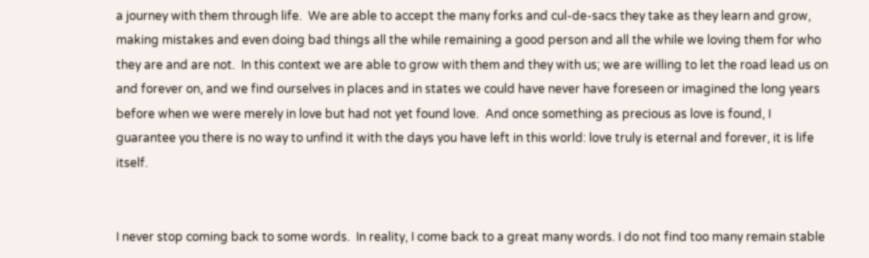a journey with them through life.  We are able to accept the many forks and cul-de-sacs they take as they learn and grow, making mistakes and even doing bad things all the while remaining a good person and all the while we loving them for who they are and are not.  In this context we are able to grow with them and they with us; we are willing to let the road lead us on and forever on, and we find ourselves in places and in states we could have never have foreseen or imagined the long years before when we were merely in love but had not yet found love.  And once something as precious as love is found, I guarantee you there is no way to unfind it with the days you have left in this world: love truly is eternal and forever, it is life itself.


I never stop coming back to some words.  In reality, I come back to a great many words. I do not find too many remain stable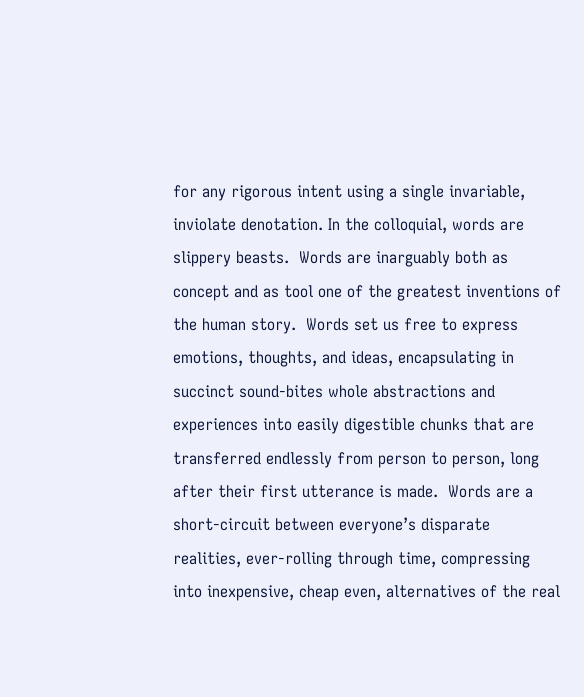for any rigorous intent using a single invariable, inviolate denotation. In the colloquial, words are slippery beasts.  Words are inarguably both as concept and as tool one of the greatest inventions of the human story.  Words set us free to express emotions, thoughts, and ideas, encapsulating in succinct sound-bites whole abstractions and experiences into easily digestible chunks that are transferred endlessly from person to person, long after their first utterance is made.  Words are a short-circuit between everyone’s disparate realities, ever-rolling through time, compressing into inexpensive, cheap even, alternatives of the real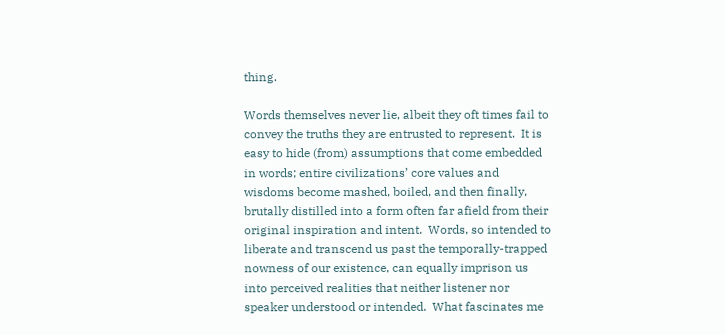thing.

Words themselves never lie, albeit they oft times fail to convey the truths they are entrusted to represent.  It is easy to hide (from) assumptions that come embedded in words; entire civilizations’ core values and wisdoms become mashed, boiled, and then finally, brutally distilled into a form often far afield from their original inspiration and intent.  Words, so intended to liberate and transcend us past the temporally-trapped nowness of our existence, can equally imprison us into perceived realities that neither listener nor speaker understood or intended.  What fascinates me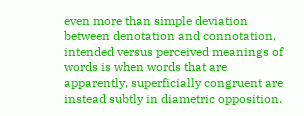even more than simple deviation between denotation and connotation, intended versus perceived meanings of words is when words that are apparently, superficially congruent are instead subtly in diametric opposition.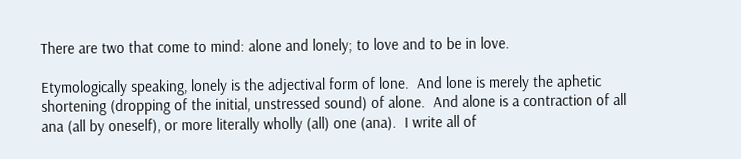There are two that come to mind: alone and lonely; to love and to be in love.

Etymologically speaking, lonely is the adjectival form of lone.  And lone is merely the aphetic shortening (dropping of the initial, unstressed sound) of alone.  And alone is a contraction of all ana (all by oneself), or more literally wholly (all) one (ana).  I write all of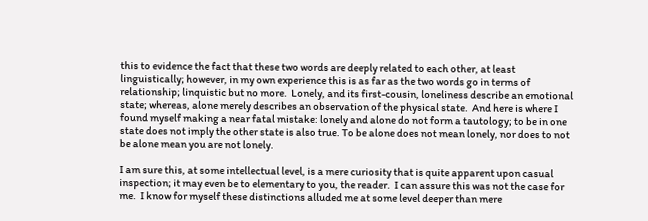this to evidence the fact that these two words are deeply related to each other, at least linguistically; however, in my own experience this is as far as the two words go in terms of relationship; linquistic but no more.  Lonely, and its first-cousin, loneliness describe an emotional state; whereas, alone merely describes an observation of the physical state.  And here is where I found myself making a near fatal mistake: lonely and alone do not form a tautology; to be in one state does not imply the other state is also true. To be alone does not mean lonely, nor does to not be alone mean you are not lonely.

I am sure this, at some intellectual level, is a mere curiosity that is quite apparent upon casual inspection; it may even be to elementary to you, the reader.  I can assure this was not the case for me.  I know for myself these distinctions alluded me at some level deeper than mere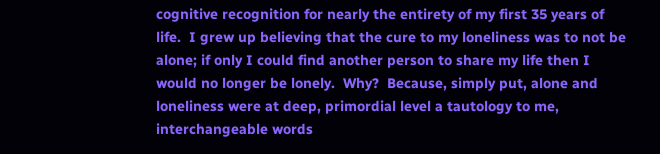cognitive recognition for nearly the entirety of my first 35 years of life.  I grew up believing that the cure to my loneliness was to not be alone; if only I could find another person to share my life then I would no longer be lonely.  Why?  Because, simply put, alone and loneliness were at deep, primordial level a tautology to me, interchangeable words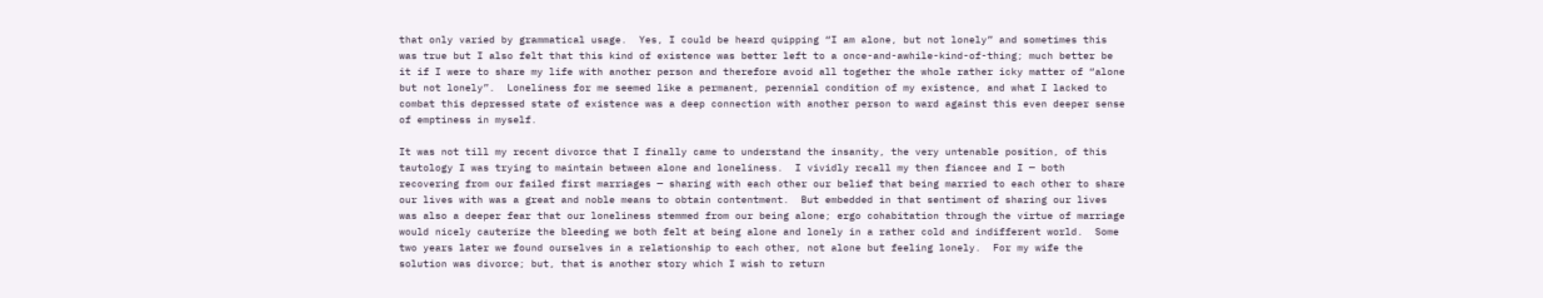that only varied by grammatical usage.  Yes, I could be heard quipping “I am alone, but not lonely” and sometimes this was true but I also felt that this kind of existence was better left to a once-and-awhile-kind-of-thing; much better be it if I were to share my life with another person and therefore avoid all together the whole rather icky matter of “alone but not lonely”.  Loneliness for me seemed like a permanent, perennial condition of my existence, and what I lacked to combat this depressed state of existence was a deep connection with another person to ward against this even deeper sense of emptiness in myself.

It was not till my recent divorce that I finally came to understand the insanity, the very untenable position, of this tautology I was trying to maintain between alone and loneliness.  I vividly recall my then fiancee and I — both recovering from our failed first marriages — sharing with each other our belief that being married to each other to share our lives with was a great and noble means to obtain contentment.  But embedded in that sentiment of sharing our lives was also a deeper fear that our loneliness stemmed from our being alone; ergo cohabitation through the virtue of marriage would nicely cauterize the bleeding we both felt at being alone and lonely in a rather cold and indifferent world.  Some two years later we found ourselves in a relationship to each other, not alone but feeling lonely.  For my wife the solution was divorce; but, that is another story which I wish to return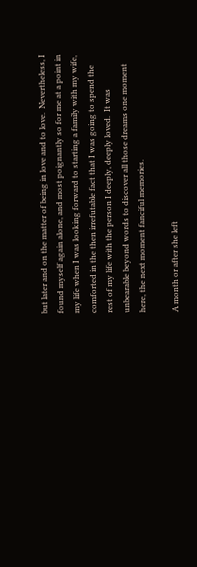but later and on the matter of being in love and to love.  Nevertheless, I found myself again alone, and most poignantly so for me at a point in my life when I was looking forward to starting a family with my wife, comforted in the then irrefutable fact that I was going to spend the rest of my life with the person I deeply, deeply loved.  It was unbearable beyond words to discover all those dreams one moment here, the next moment fanciful memories.

A month or after she left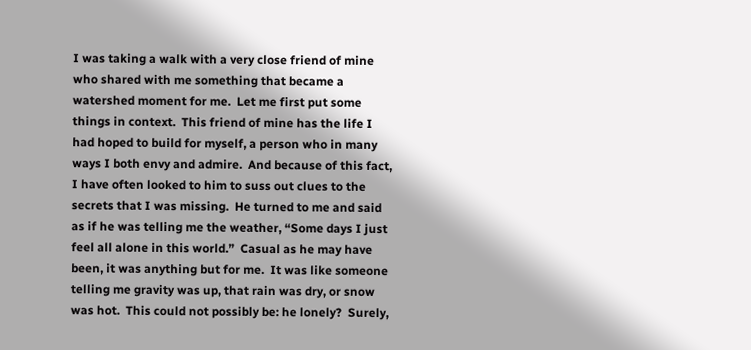I was taking a walk with a very close friend of mine who shared with me something that became a watershed moment for me.  Let me first put some things in context.  This friend of mine has the life I had hoped to build for myself, a person who in many ways I both envy and admire.  And because of this fact, I have often looked to him to suss out clues to the secrets that I was missing.  He turned to me and said as if he was telling me the weather, “Some days I just feel all alone in this world.”  Casual as he may have been, it was anything but for me.  It was like someone telling me gravity was up, that rain was dry, or snow was hot.  This could not possibly be: he lonely?  Surely,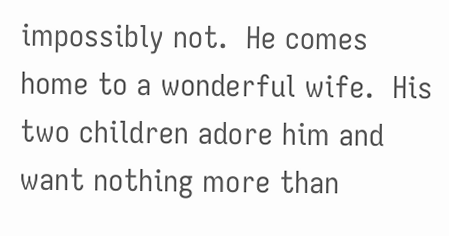impossibly not.  He comes home to a wonderful wife.  His two children adore him and want nothing more than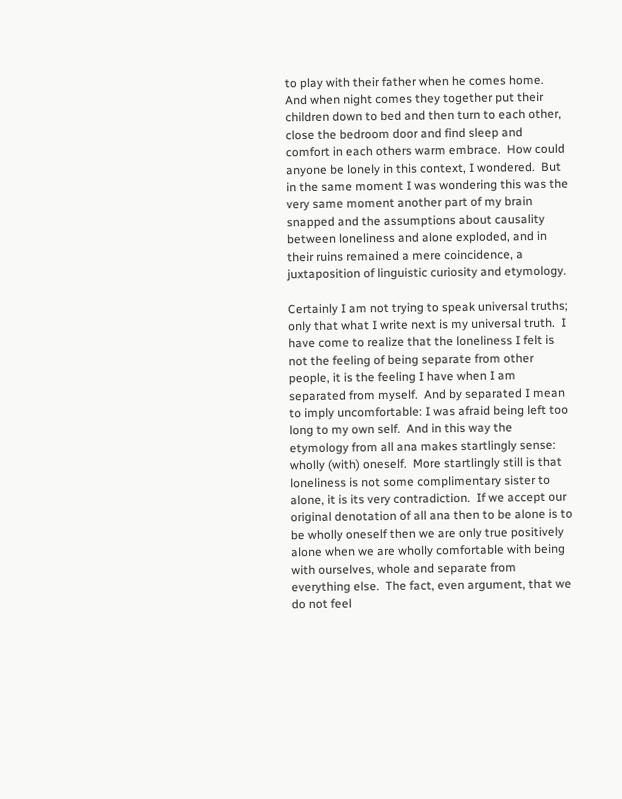to play with their father when he comes home.  And when night comes they together put their children down to bed and then turn to each other, close the bedroom door and find sleep and comfort in each others warm embrace.  How could anyone be lonely in this context, I wondered.  But in the same moment I was wondering this was the very same moment another part of my brain snapped and the assumptions about causality between loneliness and alone exploded, and in their ruins remained a mere coincidence, a juxtaposition of linguistic curiosity and etymology.

Certainly I am not trying to speak universal truths; only that what I write next is my universal truth.  I have come to realize that the loneliness I felt is not the feeling of being separate from other people, it is the feeling I have when I am separated from myself.  And by separated I mean to imply uncomfortable: I was afraid being left too long to my own self.  And in this way the etymology from all ana makes startlingly sense: wholly (with) oneself.  More startlingly still is that loneliness is not some complimentary sister to alone, it is its very contradiction.  If we accept our original denotation of all ana then to be alone is to be wholly oneself then we are only true positively alone when we are wholly comfortable with being with ourselves, whole and separate from everything else.  The fact, even argument, that we do not feel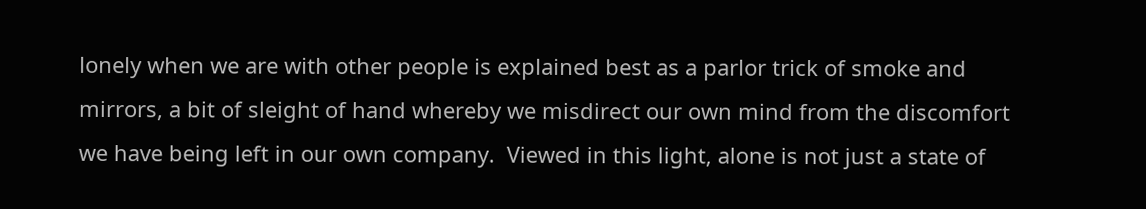lonely when we are with other people is explained best as a parlor trick of smoke and mirrors, a bit of sleight of hand whereby we misdirect our own mind from the discomfort we have being left in our own company.  Viewed in this light, alone is not just a state of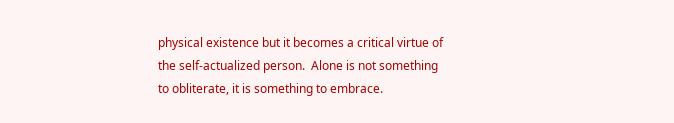physical existence but it becomes a critical virtue of the self-actualized person.  Alone is not something to obliterate, it is something to embrace.